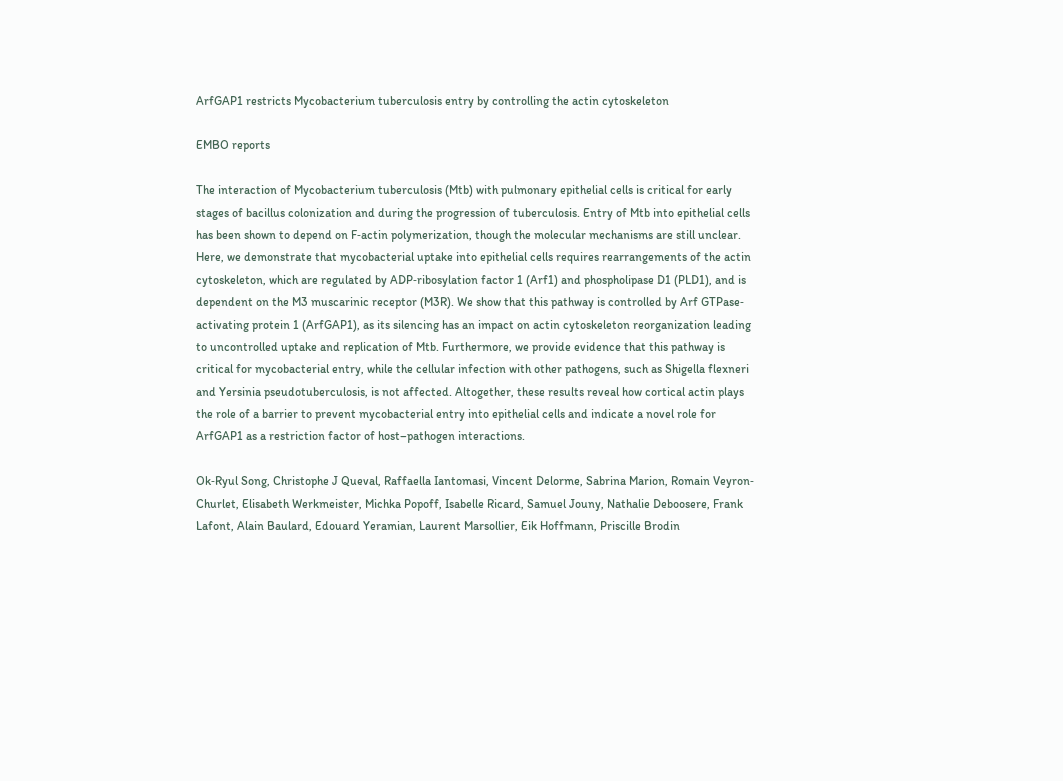ArfGAP1 restricts Mycobacterium tuberculosis entry by controlling the actin cytoskeleton

EMBO reports

The interaction of Mycobacterium tuberculosis (Mtb) with pulmonary epithelial cells is critical for early stages of bacillus colonization and during the progression of tuberculosis. Entry of Mtb into epithelial cells has been shown to depend on F‐actin polymerization, though the molecular mechanisms are still unclear. Here, we demonstrate that mycobacterial uptake into epithelial cells requires rearrangements of the actin cytoskeleton, which are regulated by ADP‐ribosylation factor 1 (Arf1) and phospholipase D1 (PLD1), and is dependent on the M3 muscarinic receptor (M3R). We show that this pathway is controlled by Arf GTPase‐activating protein 1 (ArfGAP1), as its silencing has an impact on actin cytoskeleton reorganization leading to uncontrolled uptake and replication of Mtb. Furthermore, we provide evidence that this pathway is critical for mycobacterial entry, while the cellular infection with other pathogens, such as Shigella flexneri and Yersinia pseudotuberculosis, is not affected. Altogether, these results reveal how cortical actin plays the role of a barrier to prevent mycobacterial entry into epithelial cells and indicate a novel role for ArfGAP1 as a restriction factor of host–pathogen interactions.

Ok‐Ryul Song, Christophe J Queval, Raffaella Iantomasi, Vincent Delorme, Sabrina Marion, Romain Veyron‐Churlet, Elisabeth Werkmeister, Michka Popoff, Isabelle Ricard, Samuel Jouny, Nathalie Deboosere, Frank Lafont, Alain Baulard, Edouard Yeramian, Laurent Marsollier, Eik Hoffmann, Priscille Brodin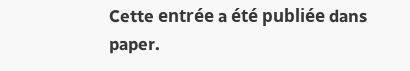Cette entrée a été publiée dans paper.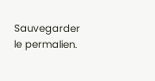Sauvegarder le permalien.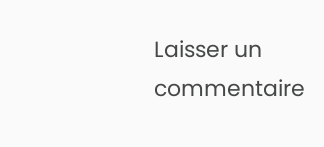Laisser un commentaire